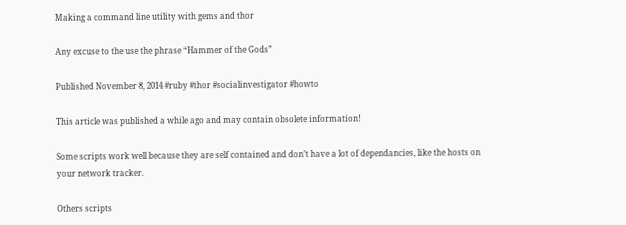Making a command line utility with gems and thor

Any excuse to the use the phrase “Hammer of the Gods”

Published November 8, 2014 #ruby #thor #socialinvestigator #howto

This article was published a while ago and may contain obsolete information!

Some scripts work well because they are self contained and don’t have a lot of dependancies, like the hosts on your network tracker.

Others scripts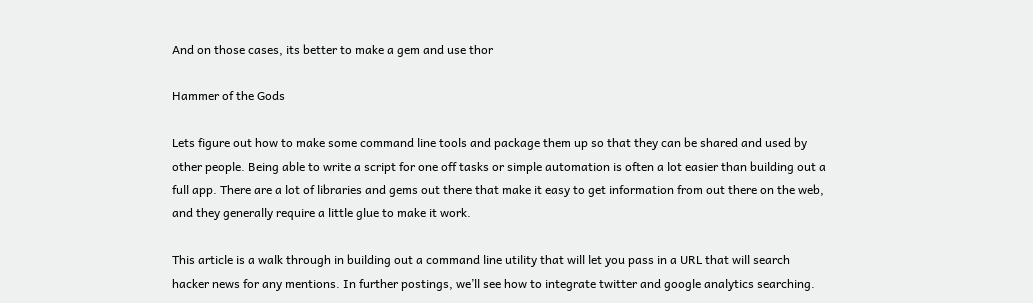And on those cases, its better to make a gem and use thor

Hammer of the Gods

Lets figure out how to make some command line tools and package them up so that they can be shared and used by other people. Being able to write a script for one off tasks or simple automation is often a lot easier than building out a full app. There are a lot of libraries and gems out there that make it easy to get information from out there on the web, and they generally require a little glue to make it work.

This article is a walk through in building out a command line utility that will let you pass in a URL that will search hacker news for any mentions. In further postings, we’ll see how to integrate twitter and google analytics searching.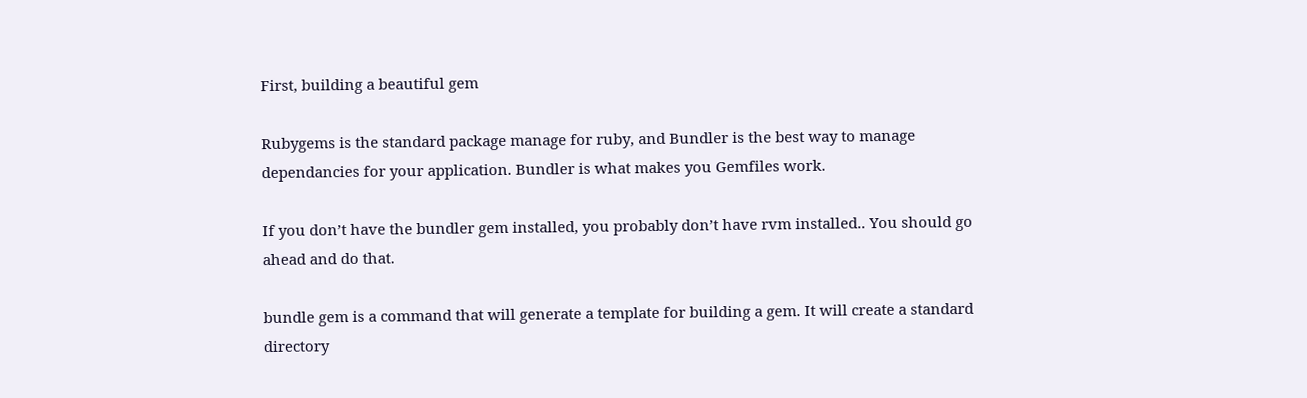First, building a beautiful gem

Rubygems is the standard package manage for ruby, and Bundler is the best way to manage dependancies for your application. Bundler is what makes you Gemfiles work.

If you don’t have the bundler gem installed, you probably don’t have rvm installed.. You should go ahead and do that.

bundle gem is a command that will generate a template for building a gem. It will create a standard directory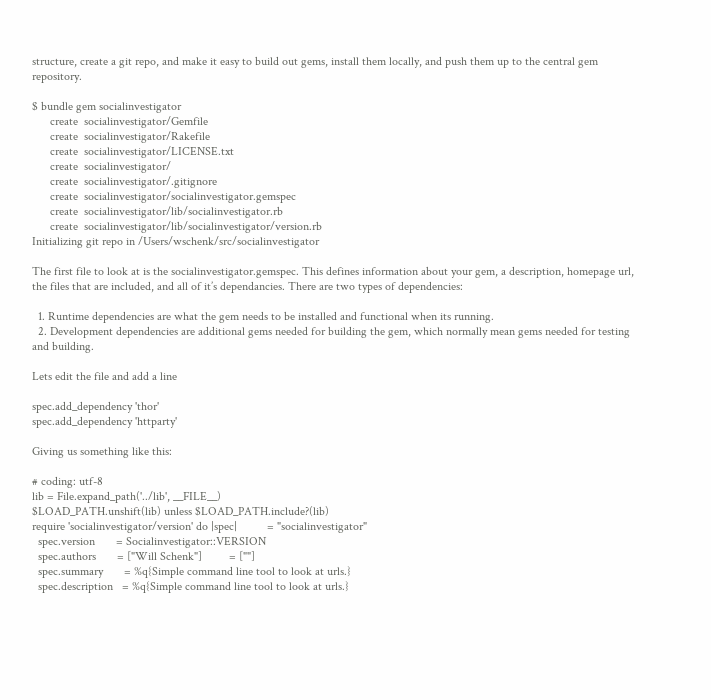structure, create a git repo, and make it easy to build out gems, install them locally, and push them up to the central gem repository.

$ bundle gem socialinvestigator
      create  socialinvestigator/Gemfile
      create  socialinvestigator/Rakefile
      create  socialinvestigator/LICENSE.txt
      create  socialinvestigator/
      create  socialinvestigator/.gitignore
      create  socialinvestigator/socialinvestigator.gemspec
      create  socialinvestigator/lib/socialinvestigator.rb
      create  socialinvestigator/lib/socialinvestigator/version.rb
Initializing git repo in /Users/wschenk/src/socialinvestigator

The first file to look at is the socialinvestigator.gemspec. This defines information about your gem, a description, homepage url, the files that are included, and all of it’s dependancies. There are two types of dependencies:

  1. Runtime dependencies are what the gem needs to be installed and functional when its running.
  2. Development dependencies are additional gems needed for building the gem, which normally mean gems needed for testing and building.

Lets edit the file and add a line

spec.add_dependency 'thor'
spec.add_dependency 'httparty'

Giving us something like this:

# coding: utf-8
lib = File.expand_path('../lib', __FILE__)
$LOAD_PATH.unshift(lib) unless $LOAD_PATH.include?(lib)
require 'socialinvestigator/version' do |spec|          = "socialinvestigator"
  spec.version       = Socialinvestigator::VERSION
  spec.authors       = ["Will Schenk"]         = [""]
  spec.summary       = %q{Simple command line tool to look at urls.}
  spec.description   = %q{Simple command line tool to look at urls.}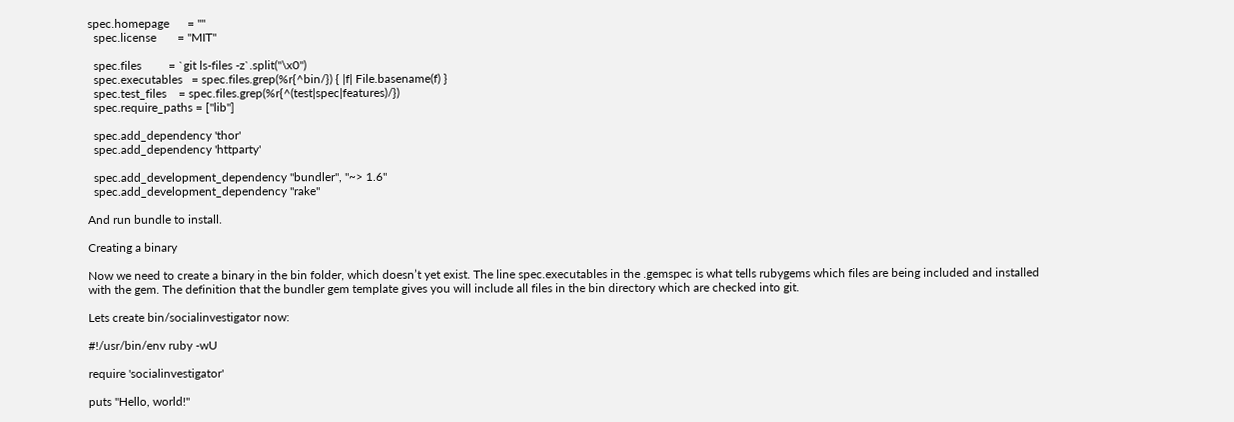spec.homepage      = ""
  spec.license       = "MIT"

  spec.files         = `git ls-files -z`.split("\x0")
  spec.executables   = spec.files.grep(%r{^bin/}) { |f| File.basename(f) }
  spec.test_files    = spec.files.grep(%r{^(test|spec|features)/})
  spec.require_paths = ["lib"]

  spec.add_dependency 'thor'
  spec.add_dependency 'httparty'

  spec.add_development_dependency "bundler", "~> 1.6"
  spec.add_development_dependency "rake"

And run bundle to install.

Creating a binary

Now we need to create a binary in the bin folder, which doesn’t yet exist. The line spec.executables in the .gemspec is what tells rubygems which files are being included and installed with the gem. The definition that the bundler gem template gives you will include all files in the bin directory which are checked into git.

Lets create bin/socialinvestigator now:

#!/usr/bin/env ruby -wU

require 'socialinvestigator'

puts "Hello, world!"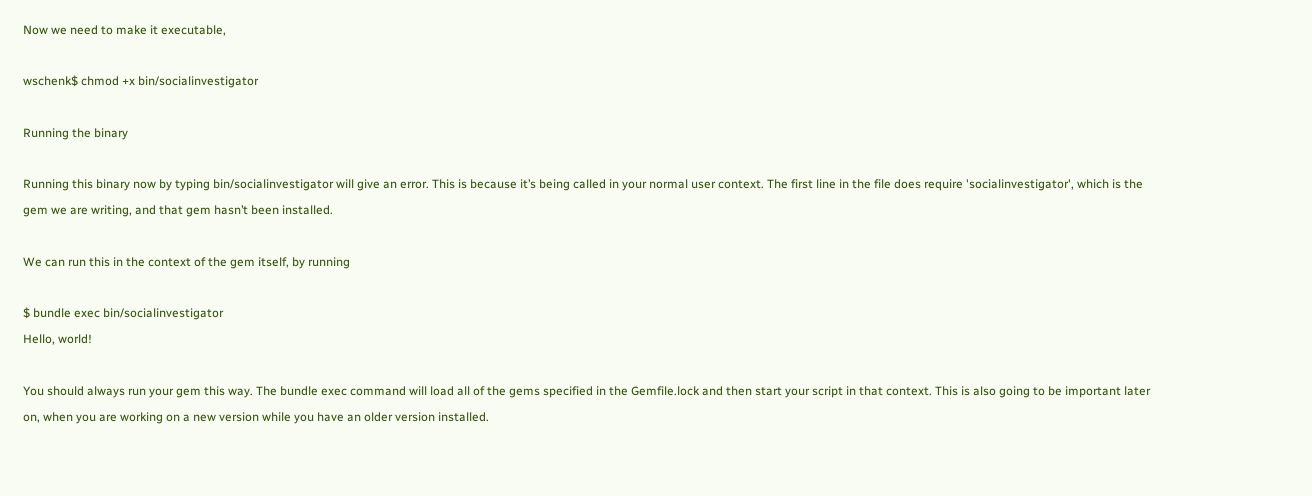Now we need to make it executable,

wschenk$ chmod +x bin/socialinvestigator

Running the binary

Running this binary now by typing bin/socialinvestigator will give an error. This is because it’s being called in your normal user context. The first line in the file does require 'socialinvestigator', which is the gem we are writing, and that gem hasn’t been installed.

We can run this in the context of the gem itself, by running

$ bundle exec bin/socialinvestigator
Hello, world!

You should always run your gem this way. The bundle exec command will load all of the gems specified in the Gemfile.lock and then start your script in that context. This is also going to be important later on, when you are working on a new version while you have an older version installed.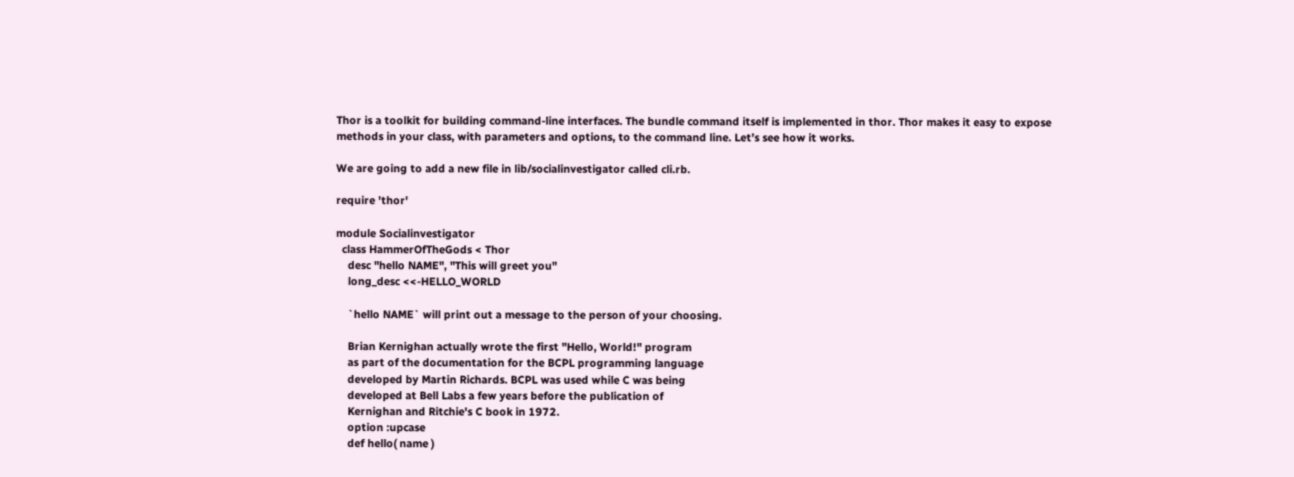Thor is a toolkit for building command-line interfaces. The bundle command itself is implemented in thor. Thor makes it easy to expose methods in your class, with parameters and options, to the command line. Let’s see how it works.

We are going to add a new file in lib/socialinvestigator called cli.rb.

require 'thor'

module Socialinvestigator
  class HammerOfTheGods < Thor
    desc "hello NAME", "This will greet you"
    long_desc <<-HELLO_WORLD

    `hello NAME` will print out a message to the person of your choosing.

    Brian Kernighan actually wrote the first "Hello, World!" program
    as part of the documentation for the BCPL programming language
    developed by Martin Richards. BCPL was used while C was being
    developed at Bell Labs a few years before the publication of
    Kernighan and Ritchie's C book in 1972.
    option :upcase
    def hello( name )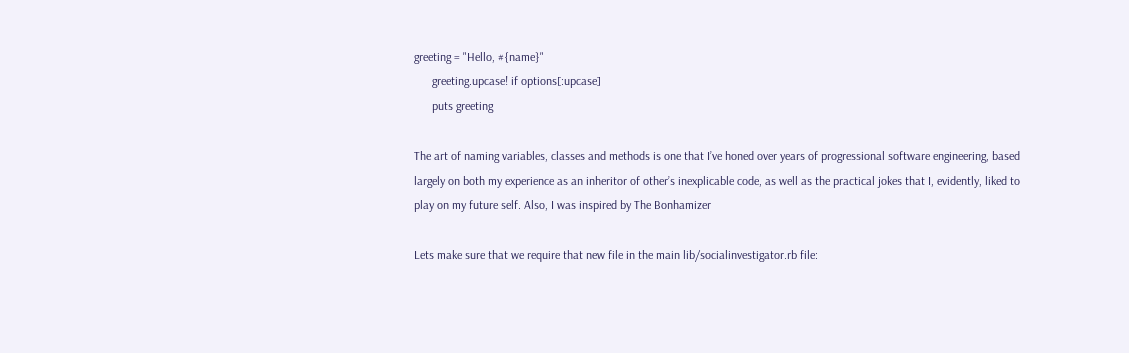greeting = "Hello, #{name}"
      greeting.upcase! if options[:upcase]
      puts greeting

The art of naming variables, classes and methods is one that I’ve honed over years of progressional software engineering, based largely on both my experience as an inheritor of other’s inexplicable code, as well as the practical jokes that I, evidently, liked to play on my future self. Also, I was inspired by The Bonhamizer

Lets make sure that we require that new file in the main lib/socialinvestigator.rb file: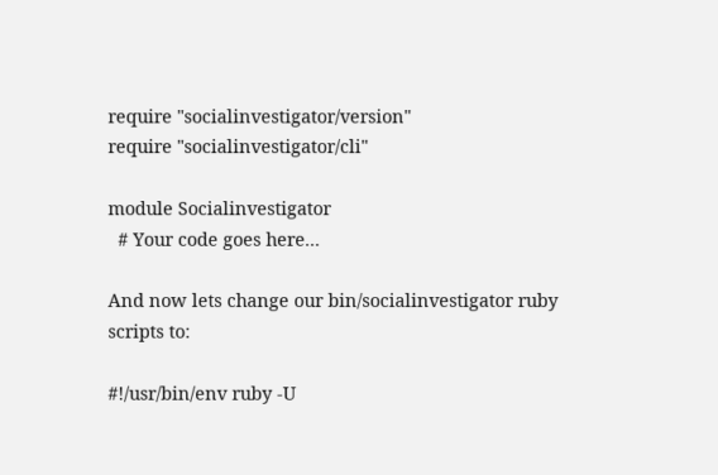require "socialinvestigator/version"
require "socialinvestigator/cli"

module Socialinvestigator
  # Your code goes here...

And now lets change our bin/socialinvestigator ruby scripts to:

#!/usr/bin/env ruby -U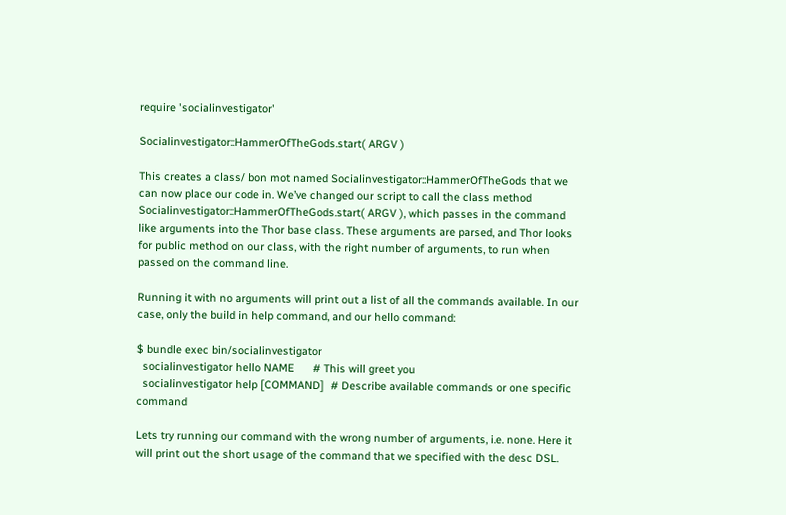require 'socialinvestigator'

Socialinvestigator::HammerOfTheGods.start( ARGV )

This creates a class/ bon mot named Socialinvestigator::HammerOfTheGods that we can now place our code in. We’ve changed our script to call the class method Socialinvestigator::HammerOfTheGods.start( ARGV ), which passes in the command like arguments into the Thor base class. These arguments are parsed, and Thor looks for public method on our class, with the right number of arguments, to run when passed on the command line.

Running it with no arguments will print out a list of all the commands available. In our case, only the build in help command, and our hello command:

$ bundle exec bin/socialinvestigator
  socialinvestigator hello NAME      # This will greet you
  socialinvestigator help [COMMAND]  # Describe available commands or one specific command

Lets try running our command with the wrong number of arguments, i.e. none. Here it will print out the short usage of the command that we specified with the desc DSL.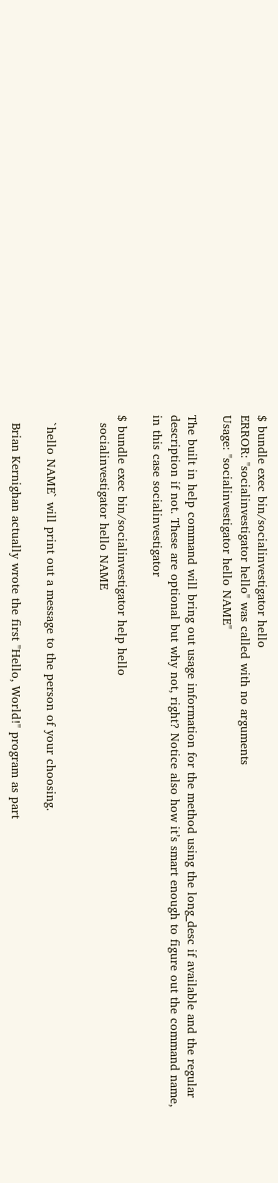$ bundle exec bin/socialinvestigator hello
ERROR: "socialinvestigator hello" was called with no arguments
Usage: "socialinvestigator hello NAME"

The built in help command will bring out usage information for the method using the long_desc if available and the regular description if not. These are optional but why not, right? Notice also how it’s smart enough to figure out the command name, in this case socialinvestigator

$ bundle exec bin/socialinvestigator help hello
  socialinvestigator hello NAME


  `hello NAME` will print out a message to the person of your choosing.

  Brian Kernighan actually wrote the first "Hello, World!" program as part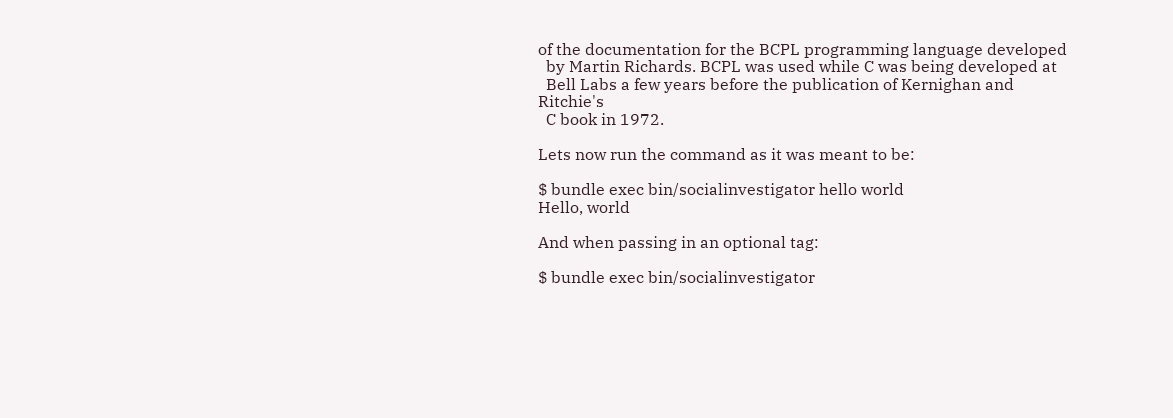of the documentation for the BCPL programming language developed
  by Martin Richards. BCPL was used while C was being developed at
  Bell Labs a few years before the publication of Kernighan and Ritchie's
  C book in 1972.

Lets now run the command as it was meant to be:

$ bundle exec bin/socialinvestigator hello world
Hello, world

And when passing in an optional tag:

$ bundle exec bin/socialinvestigator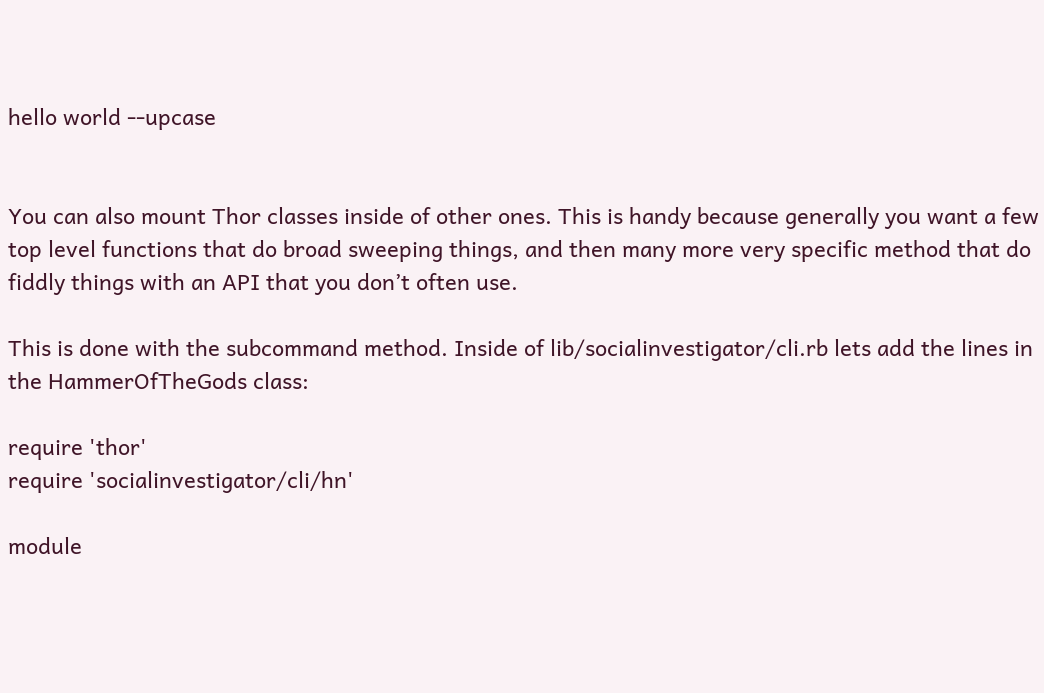hello world --upcase


You can also mount Thor classes inside of other ones. This is handy because generally you want a few top level functions that do broad sweeping things, and then many more very specific method that do fiddly things with an API that you don’t often use.

This is done with the subcommand method. Inside of lib/socialinvestigator/cli.rb lets add the lines in the HammerOfTheGods class:

require 'thor'
require 'socialinvestigator/cli/hn'

module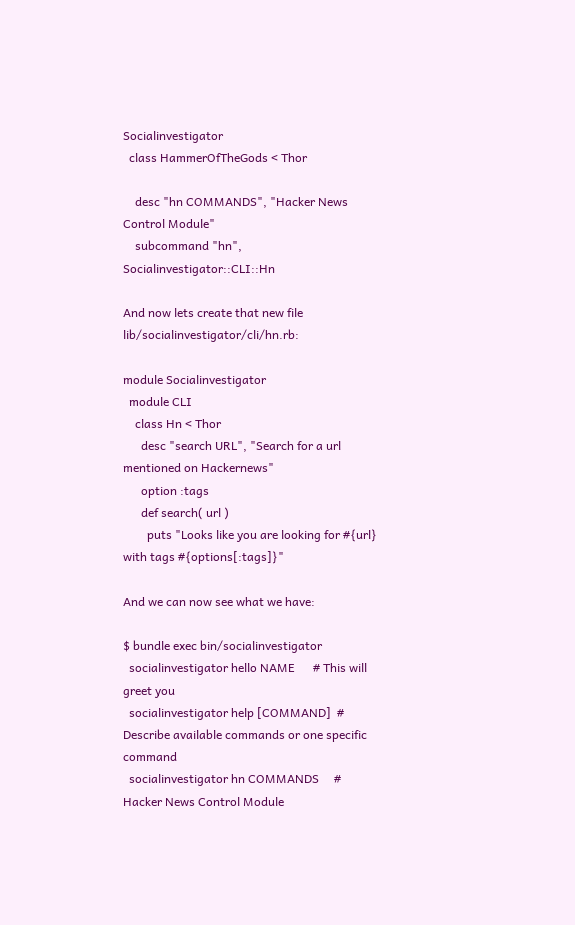Socialinvestigator
  class HammerOfTheGods < Thor

    desc "hn COMMANDS", "Hacker News Control Module"
    subcommand "hn", Socialinvestigator::CLI::Hn

And now lets create that new file lib/socialinvestigator/cli/hn.rb:

module Socialinvestigator
  module CLI
    class Hn < Thor
      desc "search URL", "Search for a url mentioned on Hackernews"
      option :tags
      def search( url )
        puts "Looks like you are looking for #{url} with tags #{options[:tags]}"

And we can now see what we have:

$ bundle exec bin/socialinvestigator
  socialinvestigator hello NAME      # This will greet you
  socialinvestigator help [COMMAND]  # Describe available commands or one specific command
  socialinvestigator hn COMMANDS     # Hacker News Control Module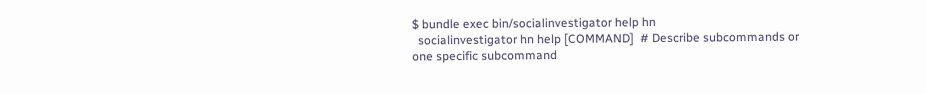$ bundle exec bin/socialinvestigator help hn
  socialinvestigator hn help [COMMAND]  # Describe subcommands or one specific subcommand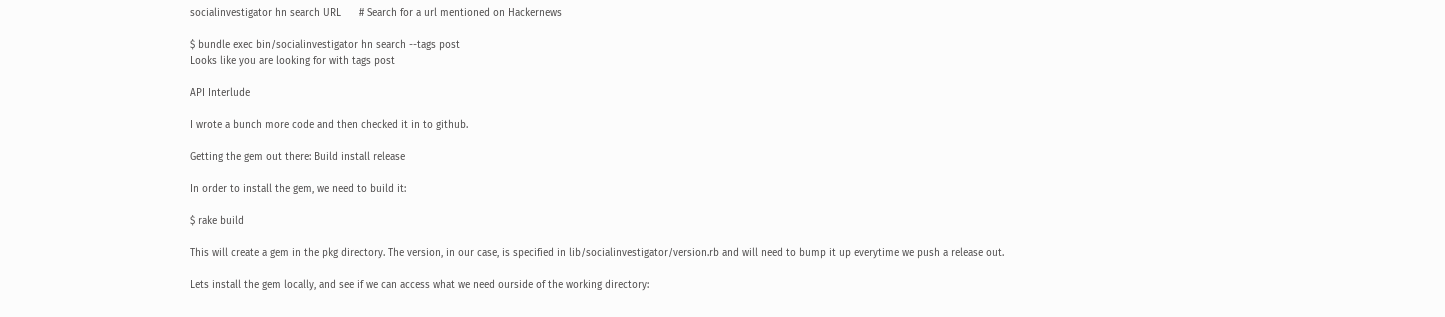socialinvestigator hn search URL      # Search for a url mentioned on Hackernews

$ bundle exec bin/socialinvestigator hn search --tags post
Looks like you are looking for with tags post

API Interlude

I wrote a bunch more code and then checked it in to github.

Getting the gem out there: Build install release

In order to install the gem, we need to build it:

$ rake build

This will create a gem in the pkg directory. The version, in our case, is specified in lib/socialinvestigator/version.rb and will need to bump it up everytime we push a release out.

Lets install the gem locally, and see if we can access what we need ourside of the working directory: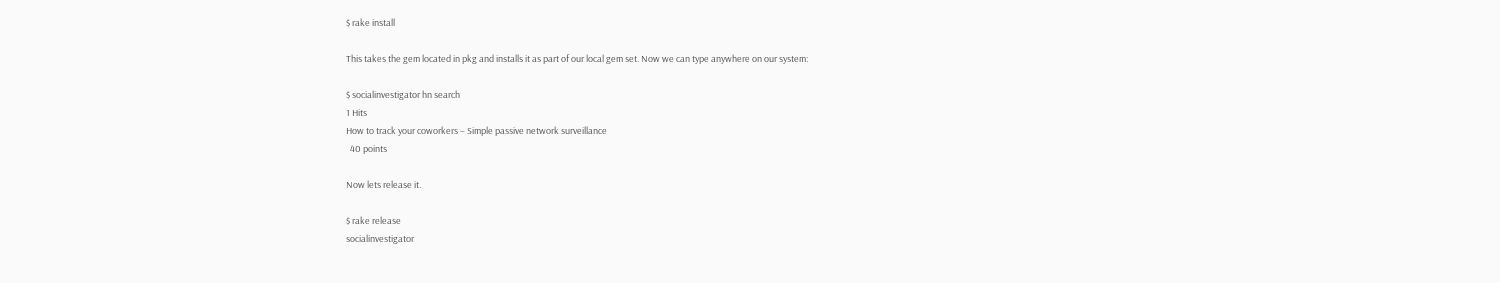$ rake install

This takes the gem located in pkg and installs it as part of our local gem set. Now we can type anywhere on our system:

$ socialinvestigator hn search
1 Hits
How to track your coworkers – Simple passive network surveillance
  40 points

Now lets release it.

$ rake release
socialinvestigator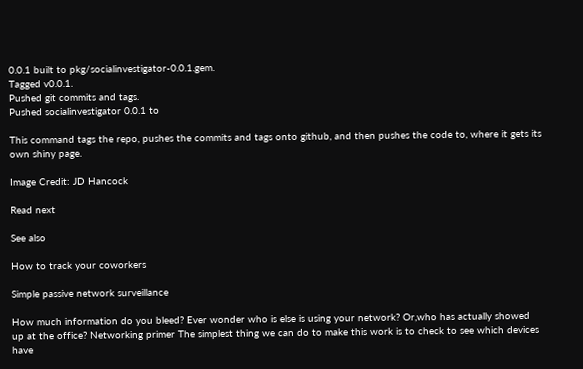0.0.1 built to pkg/socialinvestigator-0.0.1.gem.
Tagged v0.0.1.
Pushed git commits and tags.
Pushed socialinvestigator 0.0.1 to

This command tags the repo, pushes the commits and tags onto github, and then pushes the code to, where it gets its own shiny page.

Image Credit: JD Hancock

Read next

See also

How to track your coworkers

Simple passive network surveillance

How much information do you bleed? Ever wonder who is else is using your network? Or,who has actually showed up at the office? Networking primer The simplest thing we can do to make this work is to check to see which devices have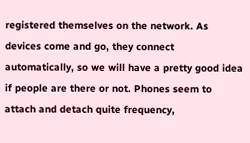registered themselves on the network. As devices come and go, they connect automatically, so we will have a pretty good idea if people are there or not. Phones seem to attach and detach quite frequency,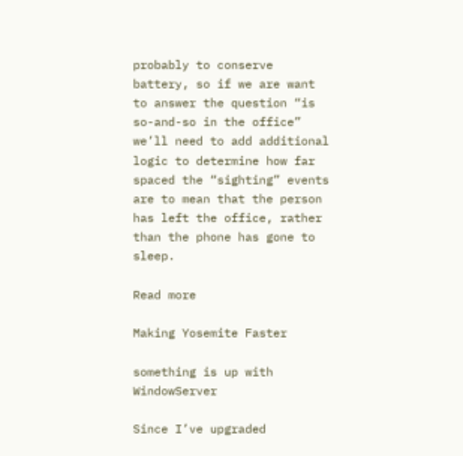probably to conserve battery, so if we are want to answer the question “is so-and-so in the office” we’ll need to add additional logic to determine how far spaced the “sighting” events are to mean that the person has left the office, rather than the phone has gone to sleep.

Read more

Making Yosemite Faster

something is up with WindowServer

Since I’ve upgraded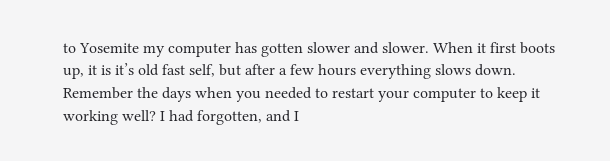to Yosemite my computer has gotten slower and slower. When it first boots up, it is it’s old fast self, but after a few hours everything slows down. Remember the days when you needed to restart your computer to keep it working well? I had forgotten, and I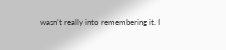wasn’t really into remembering it. I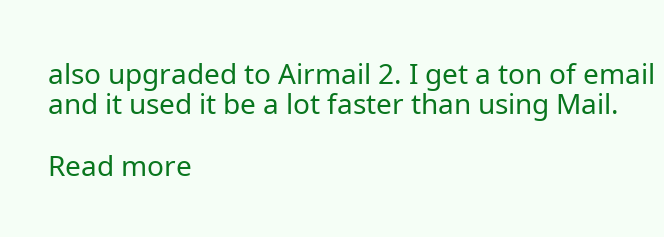also upgraded to Airmail 2. I get a ton of email and it used it be a lot faster than using Mail.

Read more